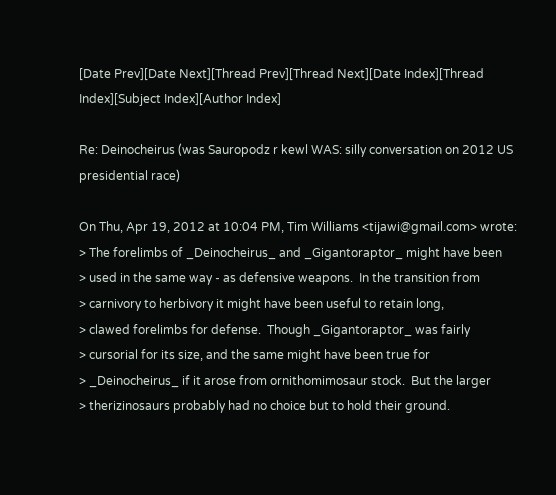[Date Prev][Date Next][Thread Prev][Thread Next][Date Index][Thread Index][Subject Index][Author Index]

Re: Deinocheirus (was Sauropodz r kewl WAS: silly conversation on 2012 US presidential race)

On Thu, Apr 19, 2012 at 10:04 PM, Tim Williams <tijawi@gmail.com> wrote:
> The forelimbs of _Deinocheirus_ and _Gigantoraptor_ might have been
> used in the same way - as defensive weapons.  In the transition from
> carnivory to herbivory it might have been useful to retain long,
> clawed forelimbs for defense.  Though _Gigantoraptor_ was fairly
> cursorial for its size, and the same might have been true for
> _Deinocheirus_ if it arose from ornithomimosaur stock.  But the larger
> therizinosaurs probably had no choice but to hold their ground.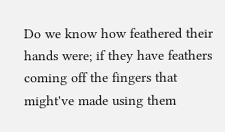Do we know how feathered their hands were; if they have feathers
coming off the fingers that might've made using them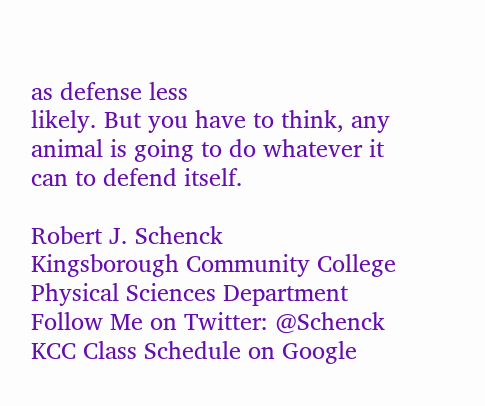as defense less
likely. But you have to think, any animal is going to do whatever it
can to defend itself.

Robert J. Schenck
Kingsborough Community College
Physical Sciences Department
Follow Me on Twitter: @Schenck
KCC Class Schedule on Google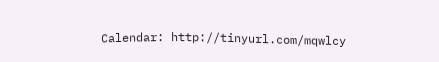Calendar: http://tinyurl.com/mqwlcy